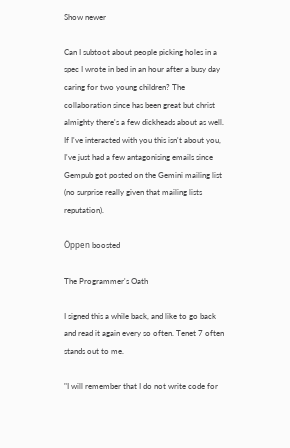Show newer

Can I subtoot about people picking holes in a spec I wrote in bed in an hour after a busy day caring for two young children? The collaboration since has been great but christ almighty there's a few dickheads about as well. If I've interacted with you this isn't about you, I've just had a few antagonising emails since Gempub got posted on the Gemini mailing list (no surprise really given that mailing lists reputation).

Öppen boosted

The Programmer's Oath

I signed this a while back, and like to go back and read it again every so often. Tenet 7 often stands out to me.

"I will remember that I do not write code for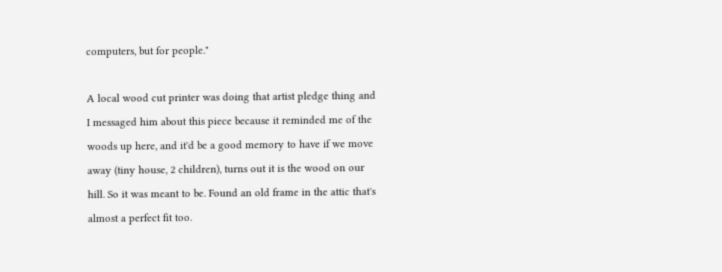computers, but for people."

A local wood cut printer was doing that artist pledge thing and I messaged him about this piece because it reminded me of the woods up here, and it'd be a good memory to have if we move away (tiny house, 2 children), turns out it is the wood on our hill. So it was meant to be. Found an old frame in the attic that's almost a perfect fit too.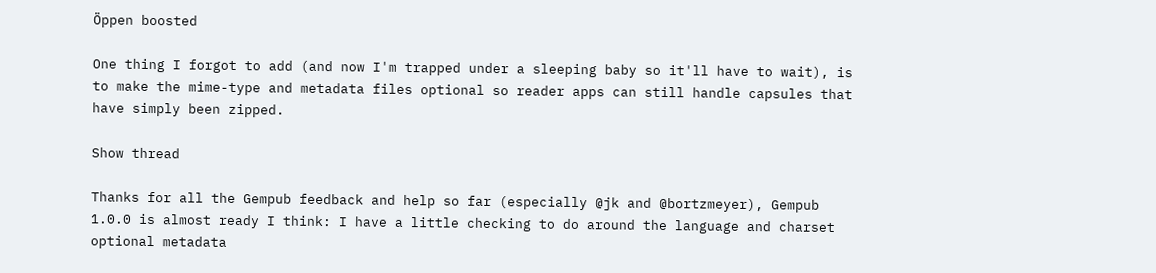Öppen boosted

One thing I forgot to add (and now I'm trapped under a sleeping baby so it'll have to wait), is to make the mime-type and metadata files optional so reader apps can still handle capsules that have simply been zipped.

Show thread

Thanks for all the Gempub feedback and help so far (especially @jk and @bortzmeyer), Gempub 1.0.0 is almost ready I think: I have a little checking to do around the language and charset optional metadata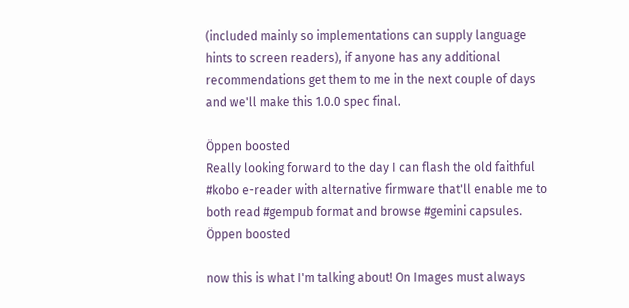(included mainly so implementations can supply language hints to screen readers), if anyone has any additional recommendations get them to me in the next couple of days and we'll make this 1.0.0 spec final.

Öppen boosted
Really looking forward to the day I can flash the old faithful #kobo e-reader with alternative firmware that'll enable me to both read #gempub format and browse #gemini capsules.
Öppen boosted

now this is what I'm talking about! On Images must always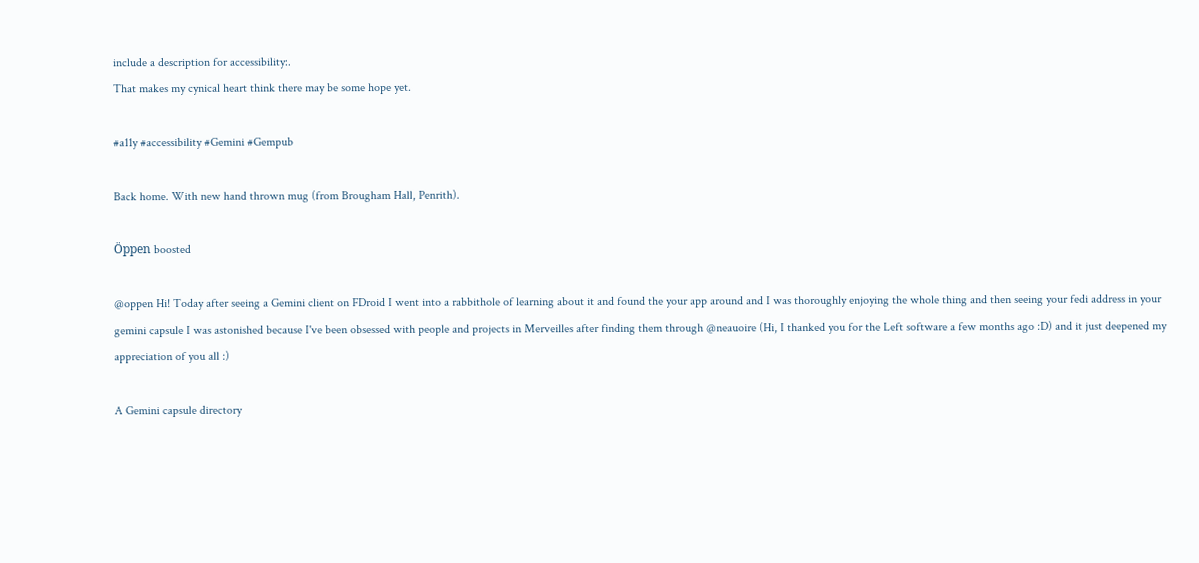include a description for accessibility:.
That makes my cynical heart think there may be some hope yet.

#a11y #accessibility #Gemini #Gempub

Back home. With new hand thrown mug (from Brougham Hall, Penrith).

Öppen boosted

@oppen Hi! Today after seeing a Gemini client on FDroid I went into a rabbithole of learning about it and found the your app around and I was thoroughly enjoying the whole thing and then seeing your fedi address in your gemini capsule I was astonished because I've been obsessed with people and projects in Merveilles after finding them through @neauoire (Hi, I thanked you for the Left software a few months ago :D) and it just deepened my appreciation of you all :)

A Gemini capsule directory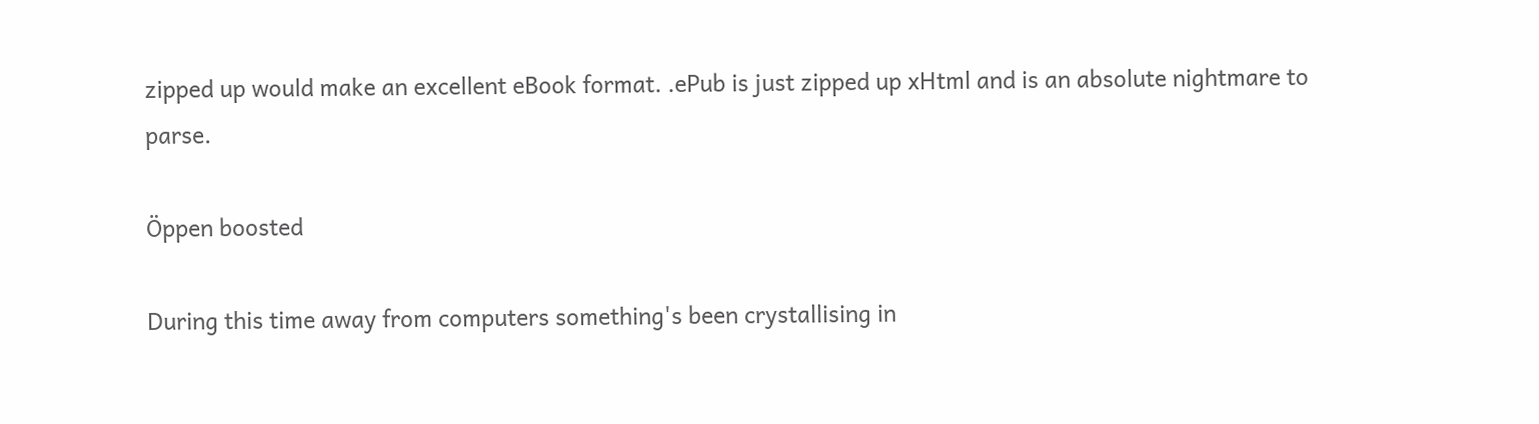zipped up would make an excellent eBook format. .ePub is just zipped up xHtml and is an absolute nightmare to parse.

Öppen boosted

During this time away from computers something's been crystallising in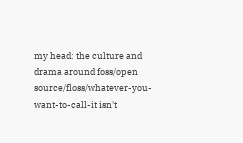my head: the culture and drama around foss/open source/floss/whatever-you-want-to-call-it isn't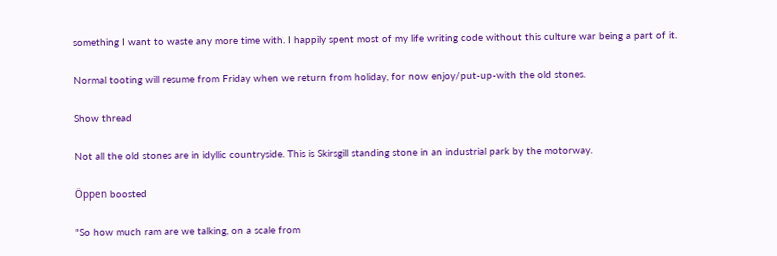something I want to waste any more time with. I happily spent most of my life writing code without this culture war being a part of it.

Normal tooting will resume from Friday when we return from holiday, for now enjoy/put-up-with the old stones.

Show thread

Not all the old stones are in idyllic countryside. This is Skirsgill standing stone in an industrial park by the motorway.

Öppen boosted

"So how much ram are we talking, on a scale from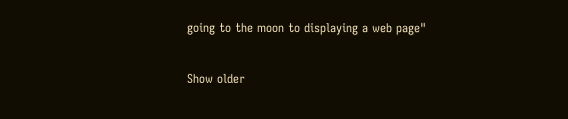going to the moon to displaying a web page"

Show older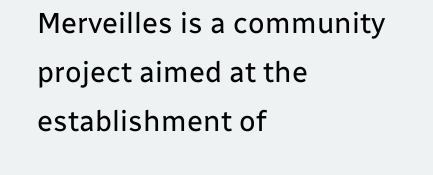Merveilles is a community project aimed at the establishment of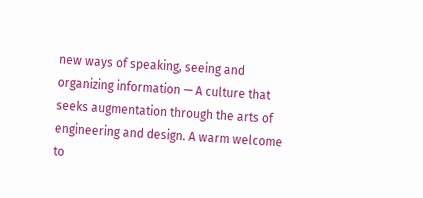new ways of speaking, seeing and organizing information — A culture that seeks augmentation through the arts of engineering and design. A warm welcome to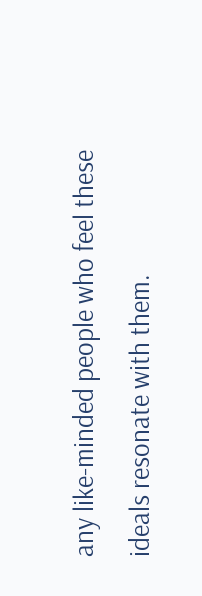any like-minded people who feel these ideals resonate with them.